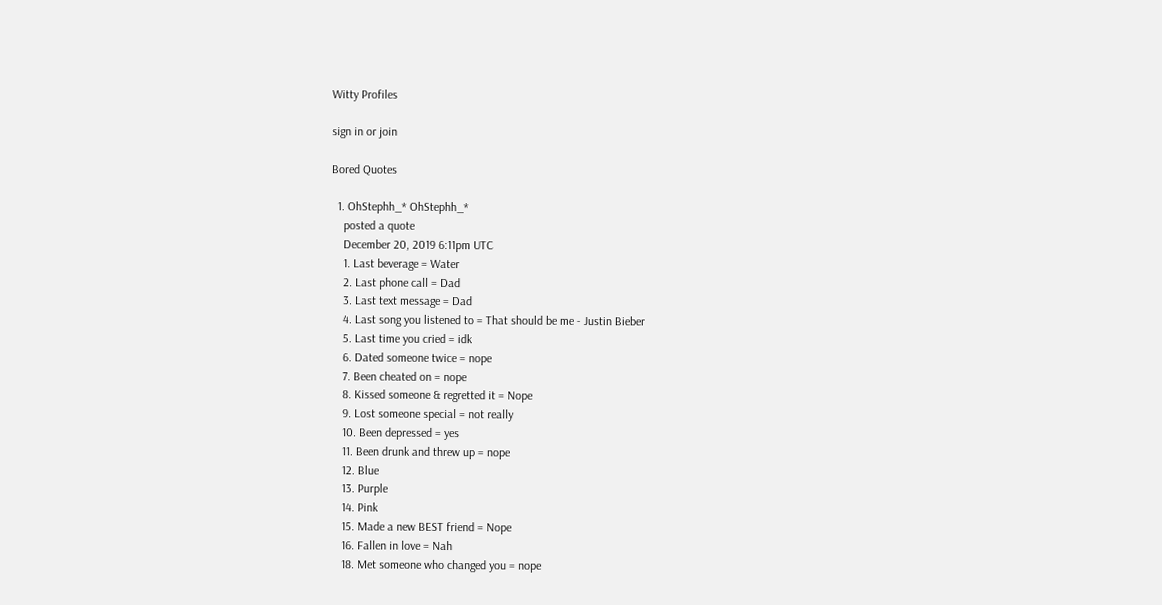Witty Profiles

sign in or join

Bored Quotes

  1. OhStephh_* OhStephh_*
    posted a quote
    December 20, 2019 6:11pm UTC
    1. Last beverage = Water
    2. Last phone call = Dad
    3. Last text message = Dad
    4. Last song you listened to = That should be me - Justin Bieber
    5. Last time you cried = idk
    6. Dated someone twice = nope
    7. Been cheated on = nope
    8. Kissed someone & regretted it = Nope
    9. Lost someone special = not really
    10. Been depressed = yes
    11. Been drunk and threw up = nope
    12. Blue
    13. Purple
    14. Pink
    15. Made a new BEST friend = Nope
    16. Fallen in love = Nah
    18. Met someone who changed you = nope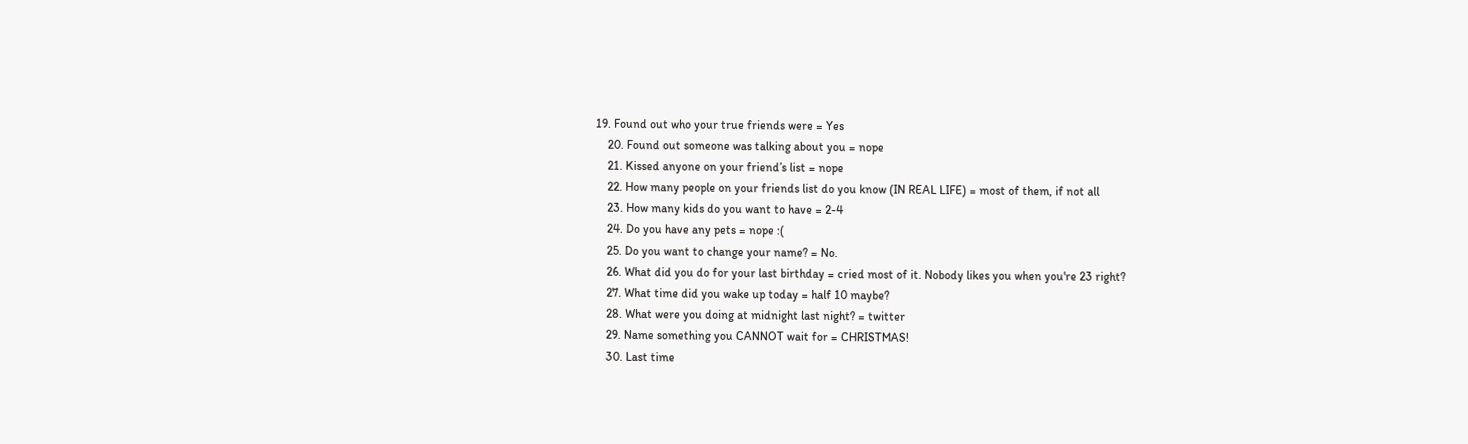19. Found out who your true friends were = Yes
    20. Found out someone was talking about you = nope
    21. Kissed anyone on your friend’s list = nope
    22. How many people on your friends list do you know (IN REAL LIFE) = most of them, if not all
    23. How many kids do you want to have = 2-4
    24. Do you have any pets = nope :(
    25. Do you want to change your name? = No.
    26. What did you do for your last birthday = cried most of it. Nobody likes you when you're 23 right?
    27. What time did you wake up today = half 10 maybe?
    28. What were you doing at midnight last night? = twitter
    29. Name something you CANNOT wait for = CHRISTMAS!
    30. Last time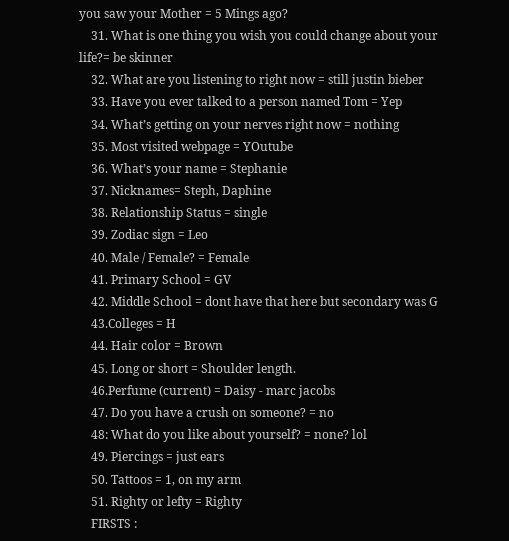you saw your Mother = 5 Mings ago?
    31. What is one thing you wish you could change about your life?= be skinner
    32. What are you listening to right now = still justin bieber
    33. Have you ever talked to a person named Tom = Yep
    34. What’s getting on your nerves right now = nothing
    35. Most visited webpage = YOutube
    36. What’s your name = Stephanie
    37. Nicknames= Steph, Daphine
    38. Relationship Status = single
    39. Zodiac sign = Leo
    40. Male / Female? = Female
    41. Primary School = GV
    42. Middle School = dont have that here but secondary was G
    43.Colleges = H
    44. Hair color = Brown
    45. Long or short = Shoulder length.
    46.Perfume (current) = Daisy - marc jacobs
    47. Do you have a crush on someone? = no
    48: What do you like about yourself? = none? lol
    49. Piercings = just ears
    50. Tattoos = 1, on my arm
    51. Righty or lefty = Righty
    FIRSTS :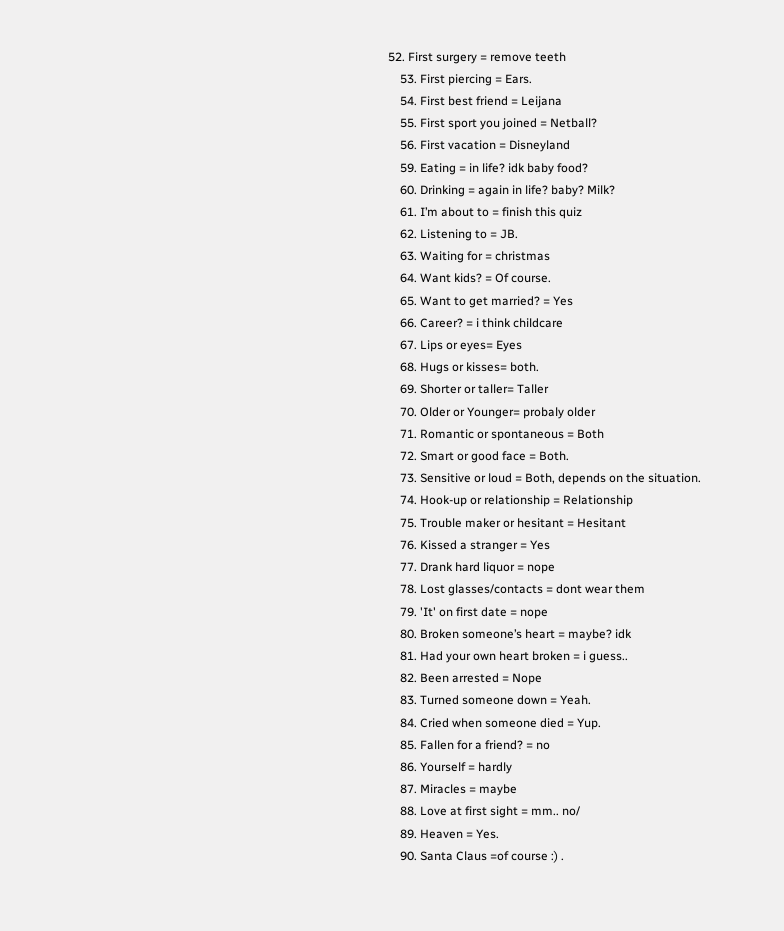52. First surgery = remove teeth
    53. First piercing = Ears.
    54. First best friend = Leijana
    55. First sport you joined = Netball?
    56. First vacation = Disneyland
    59. Eating = in life? idk baby food?
    60. Drinking = again in life? baby? Milk?
    61. I’m about to = finish this quiz
    62. Listening to = JB.
    63. Waiting for = christmas
    64. Want kids? = Of course.
    65. Want to get married? = Yes
    66. Career? = i think childcare
    67. Lips or eyes= Eyes
    68. Hugs or kisses= both.
    69. Shorter or taller= Taller
    70. Older or Younger= probaly older
    71. Romantic or spontaneous = Both
    72. Smart or good face = Both.
    73. Sensitive or loud = Both, depends on the situation.
    74. Hook-up or relationship = Relationship
    75. Trouble maker or hesitant = Hesitant
    76. Kissed a stranger = Yes
    77. Drank hard liquor = nope
    78. Lost glasses/contacts = dont wear them
    79. 'It' on first date = nope
    80. Broken someone’s heart = maybe? idk
    81. Had your own heart broken = i guess..
    82. Been arrested = Nope
    83. Turned someone down = Yeah.
    84. Cried when someone died = Yup.
    85. Fallen for a friend? = no
    86. Yourself = hardly
    87. Miracles = maybe
    88. Love at first sight = mm.. no/
    89. Heaven = Yes.
    90. Santa Claus =of course :) .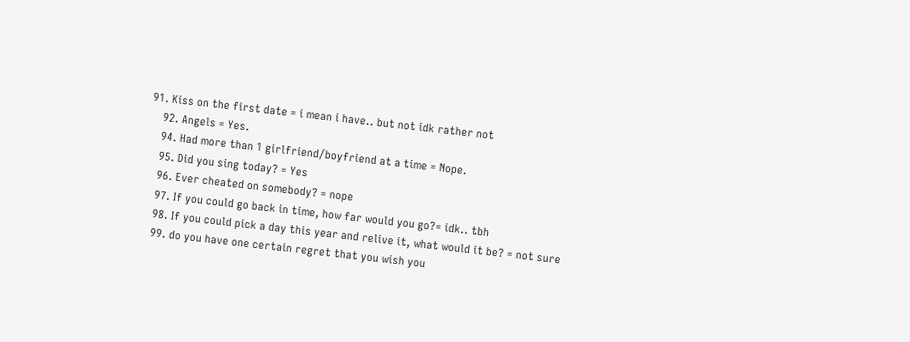91. Kiss on the first date = i mean i have.. but not idk rather not
    92. Angels = Yes.
    94. Had more than 1 girlfriend/boyfriend at a time = Nope.
    95. Did you sing today? = Yes
    96. Ever cheated on somebody? = nope
    97. If you could go back in time, how far would you go?= idk.. tbh
    98. If you could pick a day this year and relive it, what would it be? = not sure
    99. do you have one certain regret that you wish you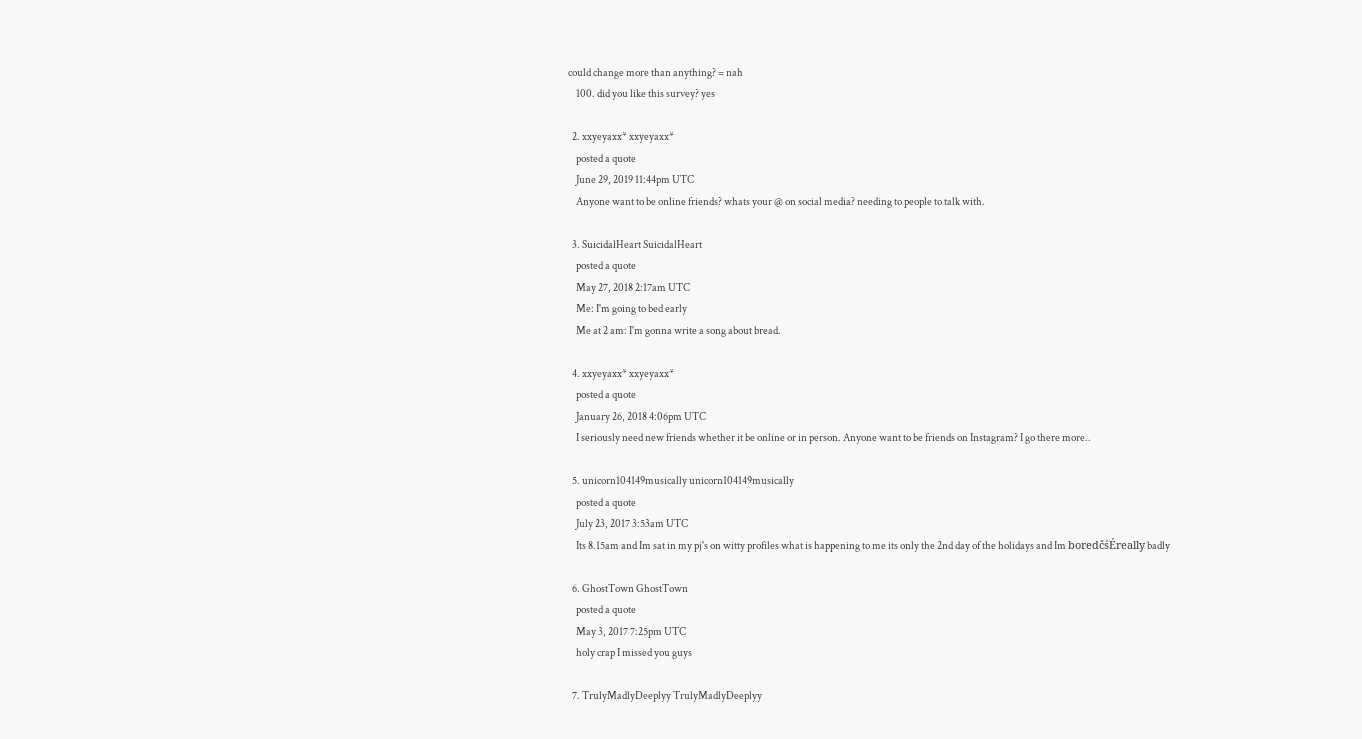could change more than anything? = nah
    100. did you like this survey? yes

  2. xxyeyaxx* xxyeyaxx*
    posted a quote
    June 29, 2019 11:44pm UTC
    Anyone want to be online friends? whats your @ on social media? needing to people to talk with.

  3. SuicidalHeart SuicidalHeart
    posted a quote
    May 27, 2018 2:17am UTC
    Me: I'm going to bed early
    Me at 2 am: I'm gonna write a song about bread.

  4. xxyeyaxx* xxyeyaxx*
    posted a quote
    January 26, 2018 4:06pm UTC
    I seriously need new friends whether it be online or in person. Anyone want to be friends on Instagram? I go there more..

  5. unicorn104149musically unicorn104149musically
    posted a quote
    July 23, 2017 3:53am UTC
    Its 8.15am and Im sat in my pj's on witty profiles what is happening to me its only the 2nd day of the holidays and Im boredčśÉreally badly

  6. GhostTown GhostTown
    posted a quote
    May 3, 2017 7:25pm UTC
    holy crap I missed you guys

  7. TrulyMadlyDeeplyy TrulyMadlyDeeplyy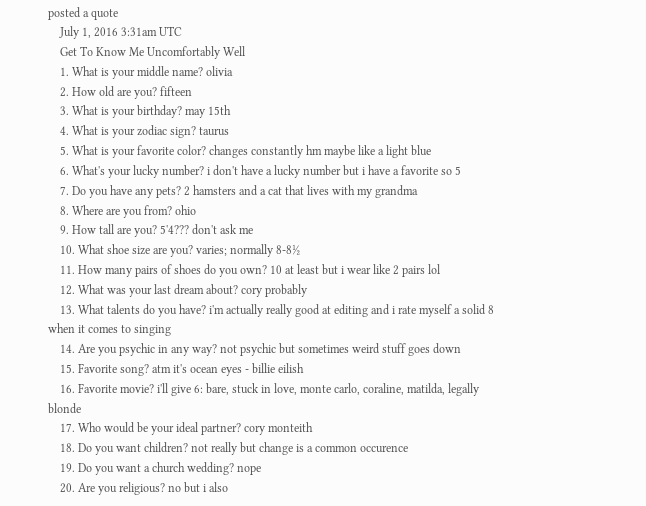posted a quote
    July 1, 2016 3:31am UTC
    Get To Know Me Uncomfortably Well
    1. What is your middle name? olivia
    2. How old are you? fifteen
    3. What is your birthday? may 15th
    4. What is your zodiac sign? taurus
    5. What is your favorite color? changes constantly hm maybe like a light blue
    6. What's your lucky number? i don't have a lucky number but i have a favorite so 5
    7. Do you have any pets? 2 hamsters and a cat that lives with my grandma
    8. Where are you from? ohio
    9. How tall are you? 5'4??? don't ask me
    10. What shoe size are you? varies; normally 8-8½
    11. How many pairs of shoes do you own? 10 at least but i wear like 2 pairs lol
    12. What was your last dream about? cory probably
    13. What talents do you have? i'm actually really good at editing and i rate myself a solid 8 when it comes to singing
    14. Are you psychic in any way? not psychic but sometimes weird stuff goes down
    15. Favorite song? atm it's ocean eyes - billie eilish
    16. Favorite movie? i'll give 6: bare, stuck in love, monte carlo, coraline, matilda, legally blonde
    17. Who would be your ideal partner? cory monteith
    18. Do you want children? not really but change is a common occurence
    19. Do you want a church wedding? nope
    20. Are you religious? no but i also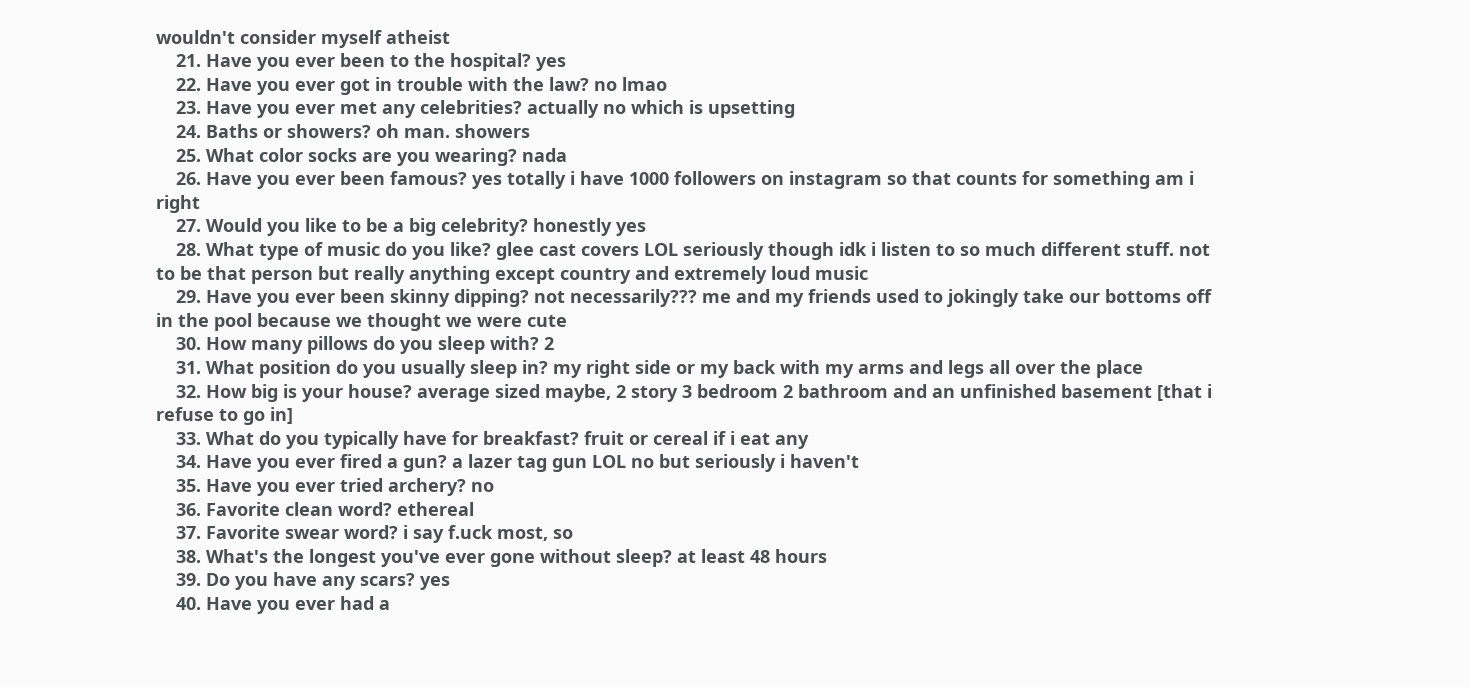wouldn't consider myself atheist
    21. Have you ever been to the hospital? yes
    22. Have you ever got in trouble with the law? no lmao
    23. Have you ever met any celebrities? actually no which is upsetting
    24. Baths or showers? oh man. showers
    25. What color socks are you wearing? nada
    26. Have you ever been famous? yes totally i have 1000 followers on instagram so that counts for something am i right
    27. Would you like to be a big celebrity? honestly yes
    28. What type of music do you like? glee cast covers LOL seriously though idk i listen to so much different stuff. not to be that person but really anything except country and extremely loud music
    29. Have you ever been skinny dipping? not necessarily??? me and my friends used to jokingly take our bottoms off in the pool because we thought we were cute
    30. How many pillows do you sleep with? 2
    31. What position do you usually sleep in? my right side or my back with my arms and legs all over the place
    32. How big is your house? average sized maybe, 2 story 3 bedroom 2 bathroom and an unfinished basement [that i refuse to go in]
    33. What do you typically have for breakfast? fruit or cereal if i eat any
    34. Have you ever fired a gun? a lazer tag gun LOL no but seriously i haven't
    35. Have you ever tried archery? no
    36. Favorite clean word? ethereal
    37. Favorite swear word? i say f.uck most, so
    38. What's the longest you've ever gone without sleep? at least 48 hours
    39. Do you have any scars? yes
    40. Have you ever had a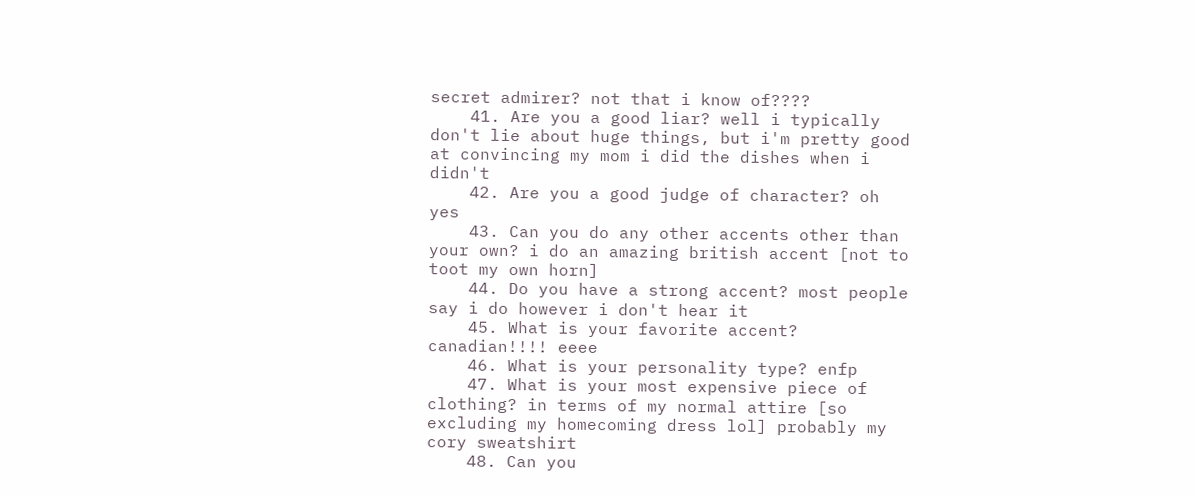secret admirer? not that i know of????
    41. Are you a good liar? well i typically don't lie about huge things, but i'm pretty good at convincing my mom i did the dishes when i didn't
    42. Are you a good judge of character? oh yes
    43. Can you do any other accents other than your own? i do an amazing british accent [not to toot my own horn]
    44. Do you have a strong accent? most people say i do however i don't hear it
    45. What is your favorite accent? canadian!!!! eeee
    46. What is your personality type? enfp
    47. What is your most expensive piece of clothing? in terms of my normal attire [so excluding my homecoming dress lol] probably my cory sweatshirt
    48. Can you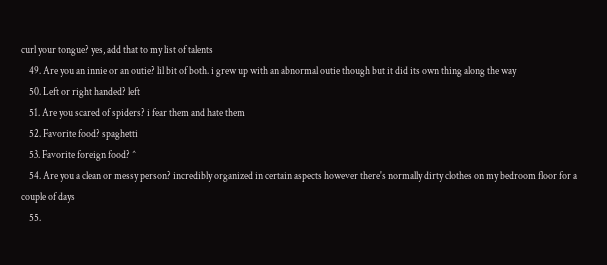curl your tongue? yes, add that to my list of talents
    49. Are you an innie or an outie? lil bit of both. i grew up with an abnormal outie though but it did its own thing along the way
    50. Left or right handed? left
    51. Are you scared of spiders? i fear them and hate them
    52. Favorite food? spaghetti
    53. Favorite foreign food? ^
    54. Are you a clean or messy person? incredibly organized in certain aspects however there's normally dirty clothes on my bedroom floor for a couple of days
    55.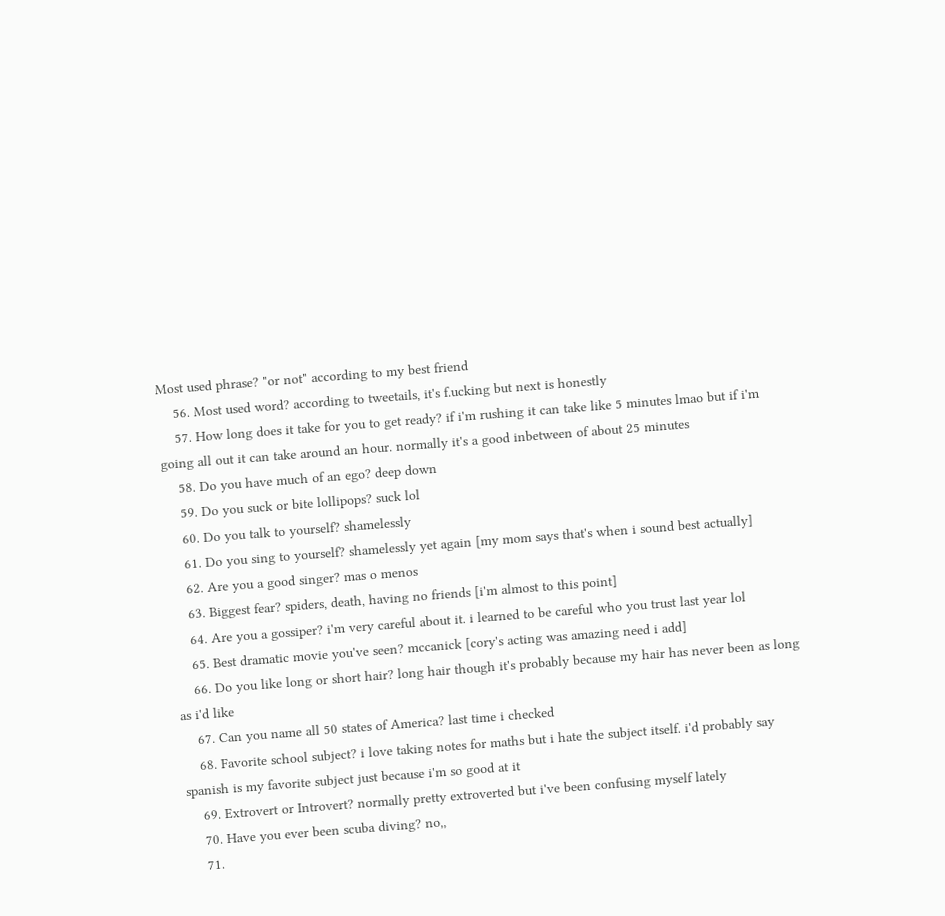Most used phrase? "or not" according to my best friend
    56. Most used word? according to tweetails, it's f.ucking but next is honestly
    57. How long does it take for you to get ready? if i'm rushing it can take like 5 minutes lmao but if i'm going all out it can take around an hour. normally it's a good inbetween of about 25 minutes
    58. Do you have much of an ego? deep down
    59. Do you suck or bite lollipops? suck lol
    60. Do you talk to yourself? shamelessly
    61. Do you sing to yourself? shamelessly yet again [my mom says that's when i sound best actually]
    62. Are you a good singer? mas o menos
    63. Biggest fear? spiders, death, having no friends [i'm almost to this point]
    64. Are you a gossiper? i'm very careful about it. i learned to be careful who you trust last year lol
    65. Best dramatic movie you've seen? mccanick [cory's acting was amazing need i add]
    66. Do you like long or short hair? long hair though it's probably because my hair has never been as long as i'd like
    67. Can you name all 50 states of America? last time i checked
    68. Favorite school subject? i love taking notes for maths but i hate the subject itself. i'd probably say spanish is my favorite subject just because i'm so good at it
    69. Extrovert or Introvert? normally pretty extroverted but i've been confusing myself lately
    70. Have you ever been scuba diving? no,,
    71.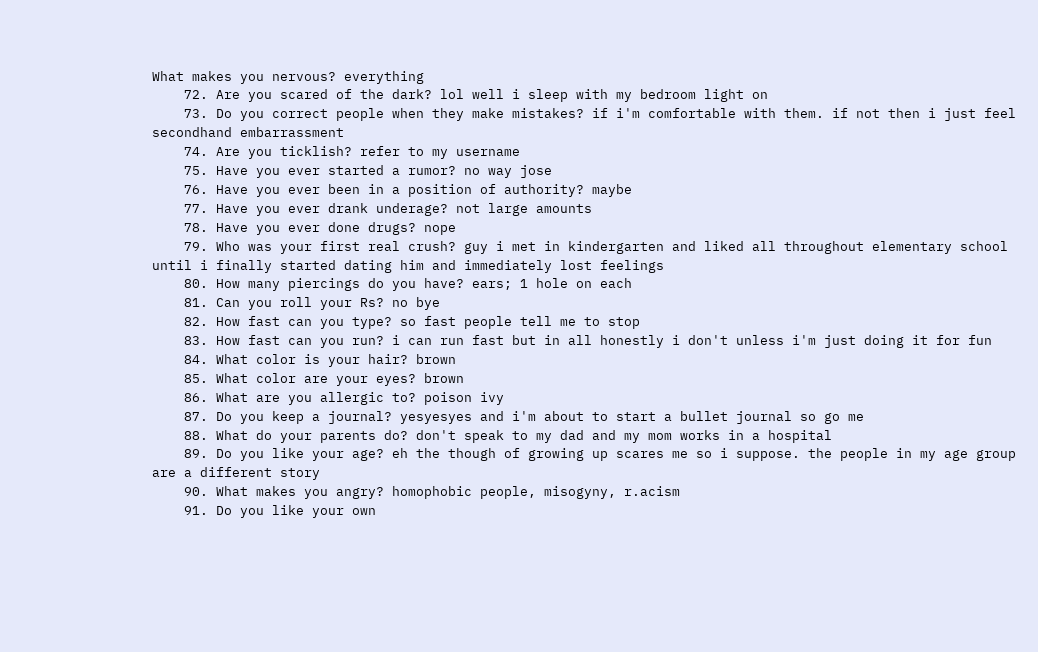What makes you nervous? everything
    72. Are you scared of the dark? lol well i sleep with my bedroom light on
    73. Do you correct people when they make mistakes? if i'm comfortable with them. if not then i just feel secondhand embarrassment
    74. Are you ticklish? refer to my username
    75. Have you ever started a rumor? no way jose
    76. Have you ever been in a position of authority? maybe
    77. Have you ever drank underage? not large amounts
    78. Have you ever done drugs? nope
    79. Who was your first real crush? guy i met in kindergarten and liked all throughout elementary school until i finally started dating him and immediately lost feelings
    80. How many piercings do you have? ears; 1 hole on each
    81. Can you roll your Rs? no bye
    82. How fast can you type? so fast people tell me to stop
    83. How fast can you run? i can run fast but in all honestly i don't unless i'm just doing it for fun
    84. What color is your hair? brown
    85. What color are your eyes? brown
    86. What are you allergic to? poison ivy
    87. Do you keep a journal? yesyesyes and i'm about to start a bullet journal so go me
    88. What do your parents do? don't speak to my dad and my mom works in a hospital
    89. Do you like your age? eh the though of growing up scares me so i suppose. the people in my age group are a different story
    90. What makes you angry? homophobic people, misogyny, r.acism
    91. Do you like your own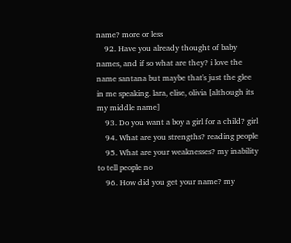name? more or less
    92. Have you already thought of baby names, and if so what are they? i love the name santana but maybe that's just the glee in me speaking. lara, elise, olivia [although its my middle name]
    93. Do you want a boy a girl for a child? girl
    94. What are you strengths? reading people
    95. What are your weaknesses? my inability to tell people no
    96. How did you get your name? my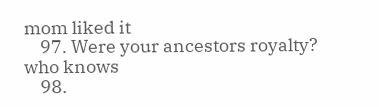mom liked it
    97. Were your ancestors royalty? who knows
    98.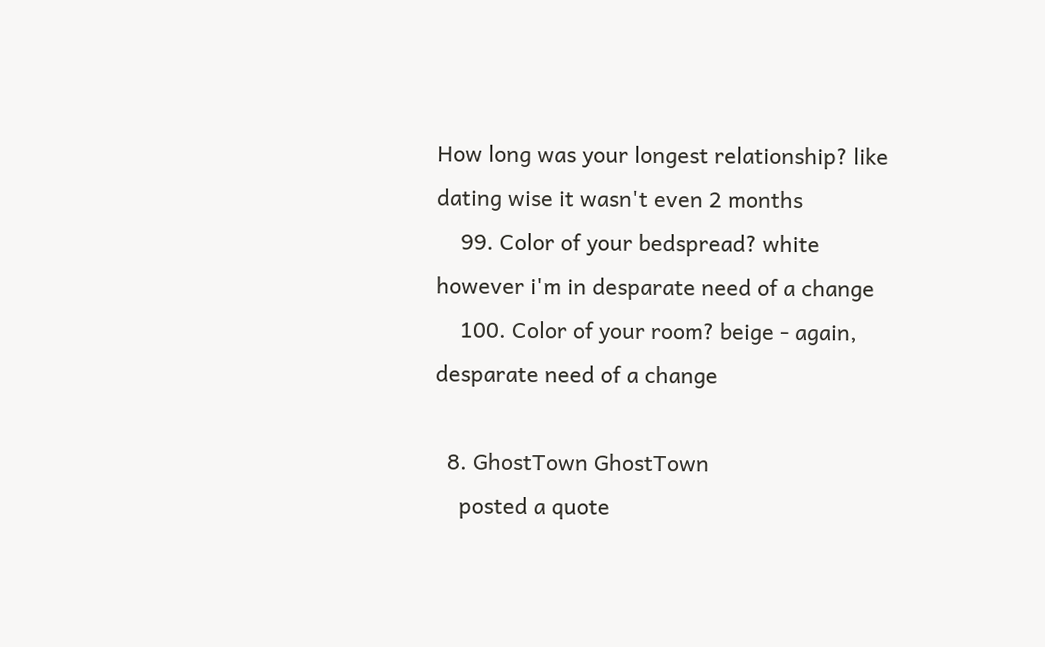How long was your longest relationship? like dating wise it wasn't even 2 months
    99. Color of your bedspread? white however i'm in desparate need of a change
    100. Color of your room? beige - again, desparate need of a change

  8. GhostTown GhostTown
    posted a quote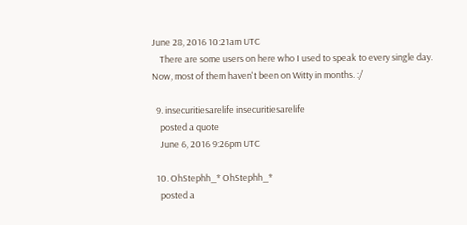June 28, 2016 10:21am UTC
    There are some users on here who I used to speak to every single day. Now, most of them haven't been on Witty in months. :/

  9. insecuritiesarelife insecuritiesarelife
    posted a quote
    June 6, 2016 9:26pm UTC

  10. OhStephh_* OhStephh_*
    posted a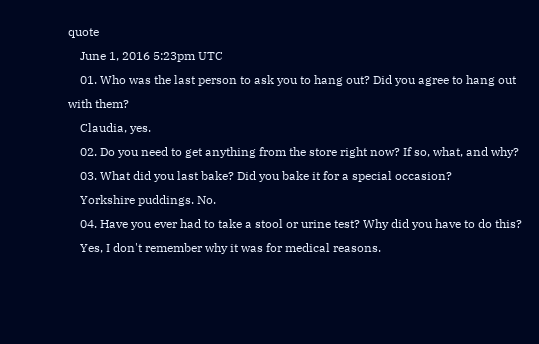quote
    June 1, 2016 5:23pm UTC
    01. Who was the last person to ask you to hang out? Did you agree to hang out with them?
    Claudia, yes.
    02. Do you need to get anything from the store right now? If so, what, and why?
    03. What did you last bake? Did you bake it for a special occasion?
    Yorkshire puddings. No.
    04. Have you ever had to take a stool or urine test? Why did you have to do this?
    Yes, I don't remember why it was for medical reasons.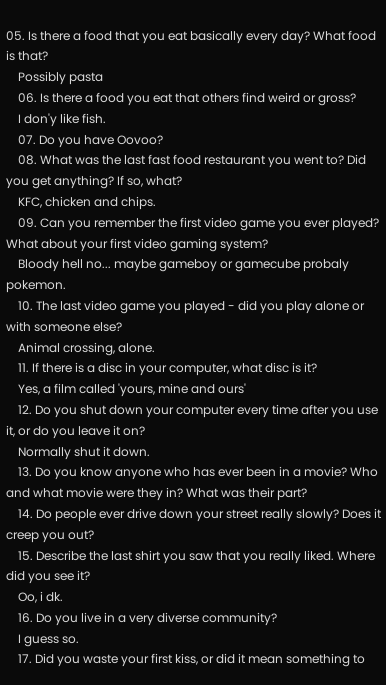05. Is there a food that you eat basically every day? What food is that?
    Possibly pasta
    06. Is there a food you eat that others find weird or gross?
    I don'y like fish.
    07. Do you have Oovoo?
    08. What was the last fast food restaurant you went to? Did you get anything? If so, what?
    KFC, chicken and chips.
    09. Can you remember the first video game you ever played? What about your first video gaming system?
    Bloody hell no... maybe gameboy or gamecube probaly pokemon.
    10. The last video game you played - did you play alone or with someone else?
    Animal crossing, alone.
    11. If there is a disc in your computer, what disc is it?
    Yes, a film called 'yours, mine and ours'
    12. Do you shut down your computer every time after you use it, or do you leave it on?
    Normally shut it down.
    13. Do you know anyone who has ever been in a movie? Who and what movie were they in? What was their part?
    14. Do people ever drive down your street really slowly? Does it creep you out?
    15. Describe the last shirt you saw that you really liked. Where did you see it?
    Oo, i dk.
    16. Do you live in a very diverse community?
    I guess so.
    17. Did you waste your first kiss, or did it mean something to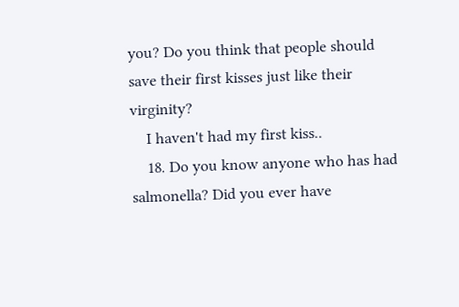you? Do you think that people should save their first kisses just like their virginity?
    I haven't had my first kiss..
    18. Do you know anyone who has had salmonella? Did you ever have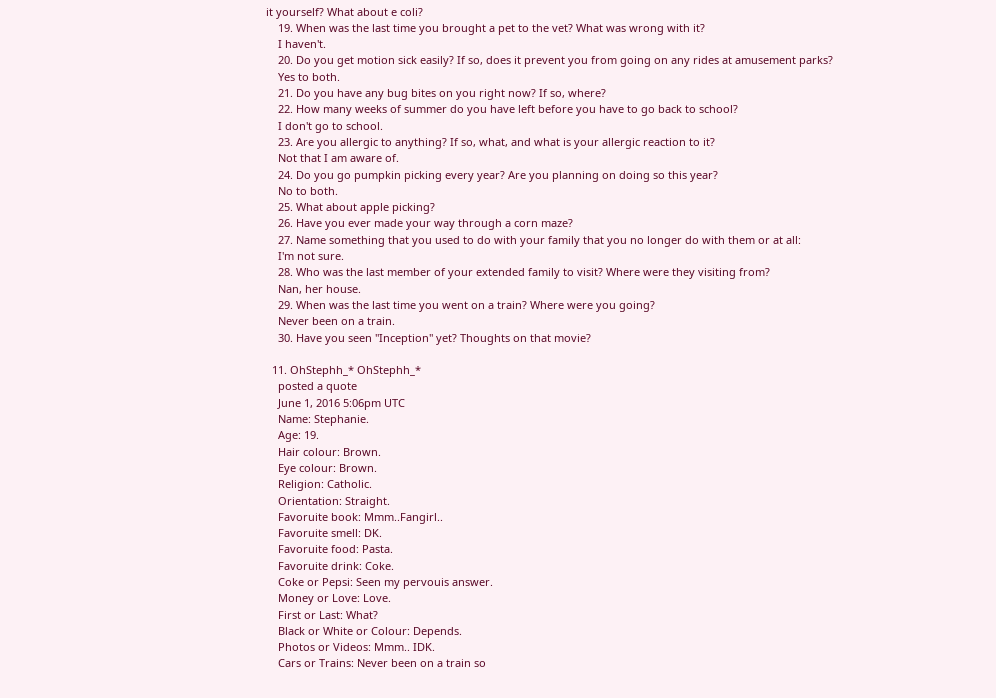it yourself? What about e coli?
    19. When was the last time you brought a pet to the vet? What was wrong with it?
    I haven't.
    20. Do you get motion sick easily? If so, does it prevent you from going on any rides at amusement parks?
    Yes to both.
    21. Do you have any bug bites on you right now? If so, where?
    22. How many weeks of summer do you have left before you have to go back to school?
    I don't go to school.
    23. Are you allergic to anything? If so, what, and what is your allergic reaction to it?
    Not that I am aware of.
    24. Do you go pumpkin picking every year? Are you planning on doing so this year?
    No to both.
    25. What about apple picking?
    26. Have you ever made your way through a corn maze?
    27. Name something that you used to do with your family that you no longer do with them or at all:
    I'm not sure.
    28. Who was the last member of your extended family to visit? Where were they visiting from?
    Nan, her house.
    29. When was the last time you went on a train? Where were you going?
    Never been on a train.
    30. Have you seen "Inception" yet? Thoughts on that movie?

  11. OhStephh_* OhStephh_*
    posted a quote
    June 1, 2016 5:06pm UTC
    Name: Stephanie.
    Age: 19.
    Hair colour: Brown.
    Eye colour: Brown.
    Religion: Catholic.
    Orientation: Straight.
    Favoruite book: Mmm..Fangirl..
    Favoruite smell: DK.
    Favoruite food: Pasta.
    Favoruite drink: Coke.
    Coke or Pepsi: Seen my pervouis answer.
    Money or Love: Love.
    First or Last: What?
    Black or White or Colour: Depends.
    Photos or Videos: Mmm.. IDK.
    Cars or Trains: Never been on a train so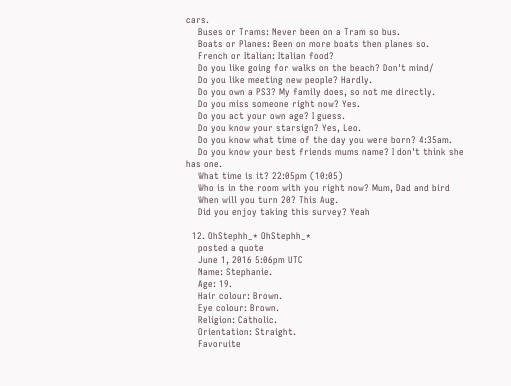cars.
    Buses or Trams: Never been on a Tram so bus.
    Boats or Planes: Been on more boats then planes so.
    French or Italian: Italian food?
    Do you like going for walks on the beach? Don't mind/
    Do you like meeting new people? Hardly.
    Do you own a PS3? My family does, so not me directly.
    Do you miss someone right now? Yes.
    Do you act your own age? I guess.
    Do you know your starsign? Yes, Leo.
    Do you know what time of the day you were born? 4:35am.
    Do you know your best friends mums name? I don't think she has one.
    What time is it? 22:05pm (10:05)
    Who is in the room with you right now? Mum, Dad and bird
    When will you turn 20? This Aug.
    Did you enjoy taking this survey? Yeah

  12. OhStephh_* OhStephh_*
    posted a quote
    June 1, 2016 5:06pm UTC
    Name: Stephanie.
    Age: 19.
    Hair colour: Brown.
    Eye colour: Brown.
    Religion: Catholic.
    Orientation: Straight.
    Favoruite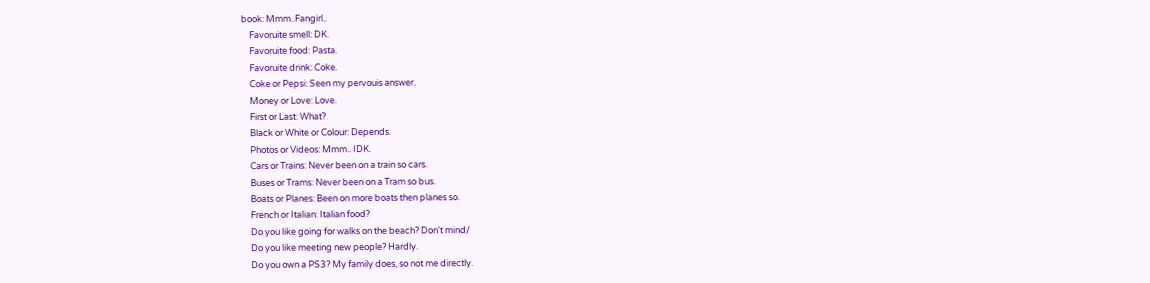book: Mmm..Fangirl..
    Favoruite smell: DK.
    Favoruite food: Pasta.
    Favoruite drink: Coke.
    Coke or Pepsi: Seen my pervouis answer.
    Money or Love: Love.
    First or Last: What?
    Black or White or Colour: Depends.
    Photos or Videos: Mmm.. IDK.
    Cars or Trains: Never been on a train so cars.
    Buses or Trams: Never been on a Tram so bus.
    Boats or Planes: Been on more boats then planes so.
    French or Italian: Italian food?
    Do you like going for walks on the beach? Don't mind/
    Do you like meeting new people? Hardly.
    Do you own a PS3? My family does, so not me directly.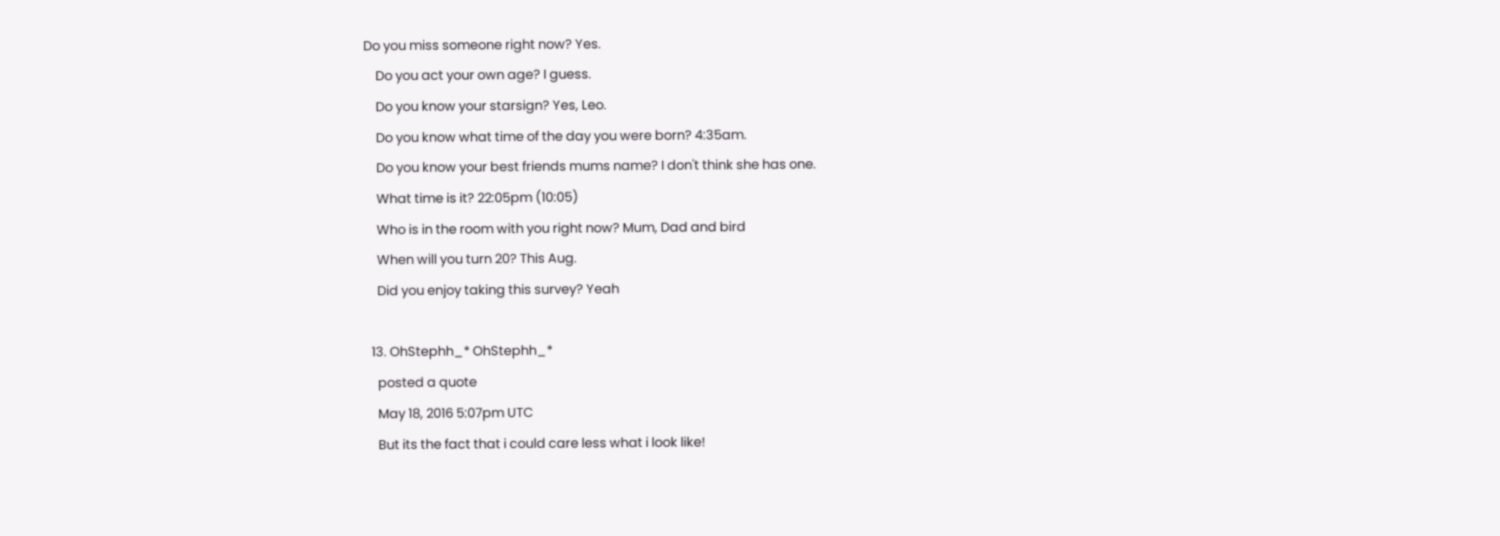Do you miss someone right now? Yes.
    Do you act your own age? I guess.
    Do you know your starsign? Yes, Leo.
    Do you know what time of the day you were born? 4:35am.
    Do you know your best friends mums name? I don't think she has one.
    What time is it? 22:05pm (10:05)
    Who is in the room with you right now? Mum, Dad and bird
    When will you turn 20? This Aug.
    Did you enjoy taking this survey? Yeah

  13. OhStephh_* OhStephh_*
    posted a quote
    May 18, 2016 5:07pm UTC
    But its the fact that i could care less what i look like!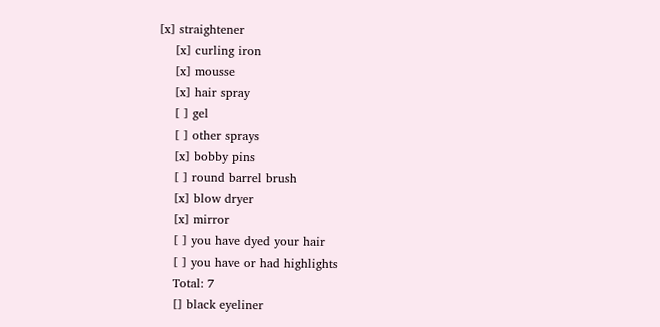[x] straightener
    [x] curling iron
    [x] mousse
    [x] hair spray
    [ ] gel
    [ ] other sprays
    [x] bobby pins
    [ ] round barrel brush
    [x] blow dryer
    [x] mirror
    [ ] you have dyed your hair
    [ ] you have or had highlights
    Total: 7
    [] black eyeliner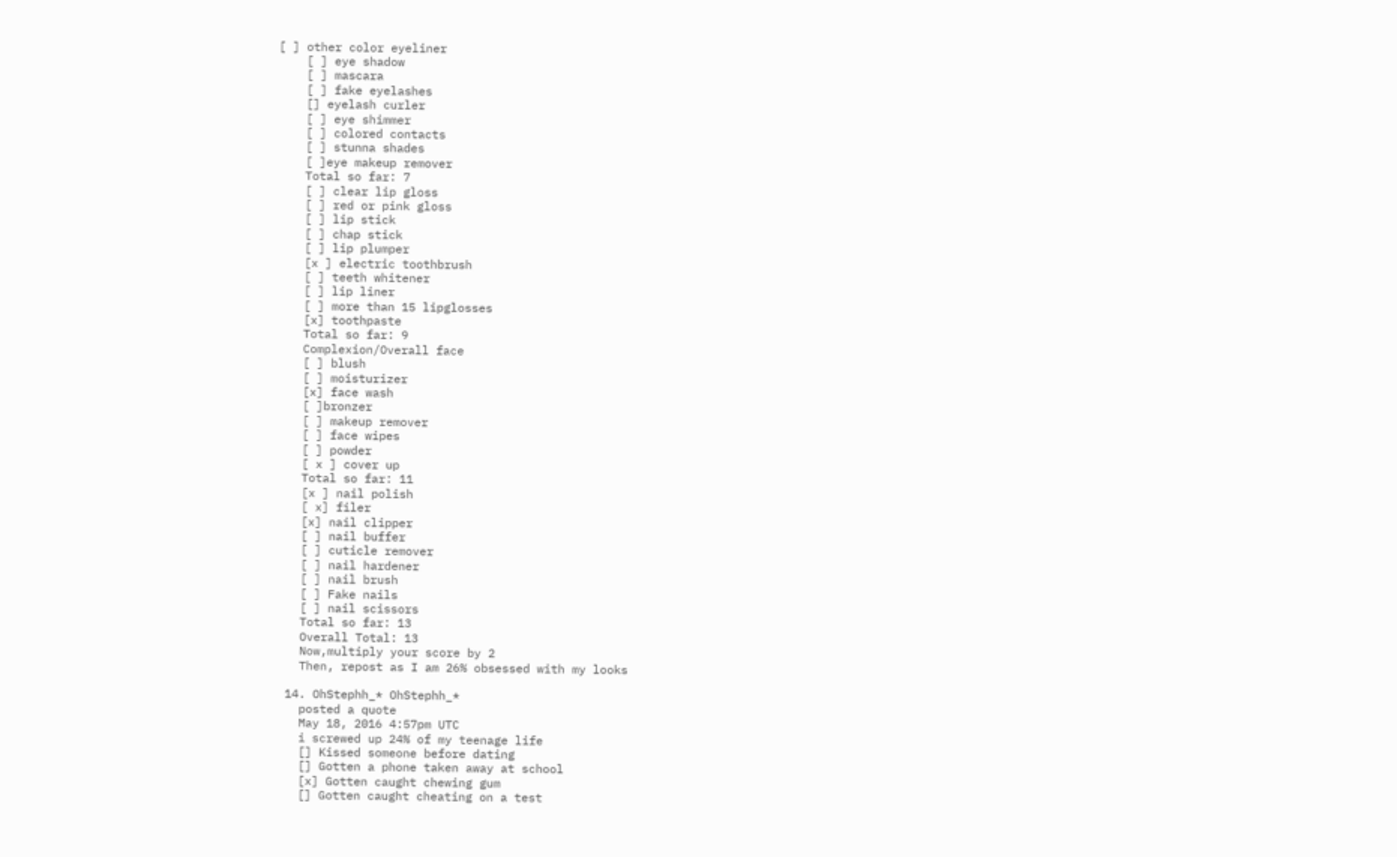[ ] other color eyeliner
    [ ] eye shadow
    [ ] mascara
    [ ] fake eyelashes
    [] eyelash curler
    [ ] eye shimmer
    [ ] colored contacts
    [ ] stunna shades
    [ ]eye makeup remover
    Total so far: 7
    [ ] clear lip gloss
    [ ] red or pink gloss
    [ ] lip stick
    [ ] chap stick
    [ ] lip plumper
    [x ] electric toothbrush
    [ ] teeth whitener
    [ ] lip liner
    [ ] more than 15 lipglosses
    [x] toothpaste
    Total so far: 9
    Complexion/Overall face
    [ ] blush
    [ ] moisturizer
    [x] face wash
    [ ]bronzer
    [ ] makeup remover
    [ ] face wipes
    [ ] powder
    [ x ] cover up
    Total so far: 11
    [x ] nail polish
    [ x] filer
    [x] nail clipper
    [ ] nail buffer
    [ ] cuticle remover
    [ ] nail hardener
    [ ] nail brush
    [ ] Fake nails
    [ ] nail scissors
    Total so far: 13
    Overall Total: 13
    Now,multiply your score by 2
    Then, repost as I am 26% obsessed with my looks

  14. OhStephh_* OhStephh_*
    posted a quote
    May 18, 2016 4:57pm UTC
    i screwed up 24% of my teenage life
    [] Kissed someone before dating
    [] Gotten a phone taken away at school
    [x] Gotten caught chewing gum
    [] Gotten caught cheating on a test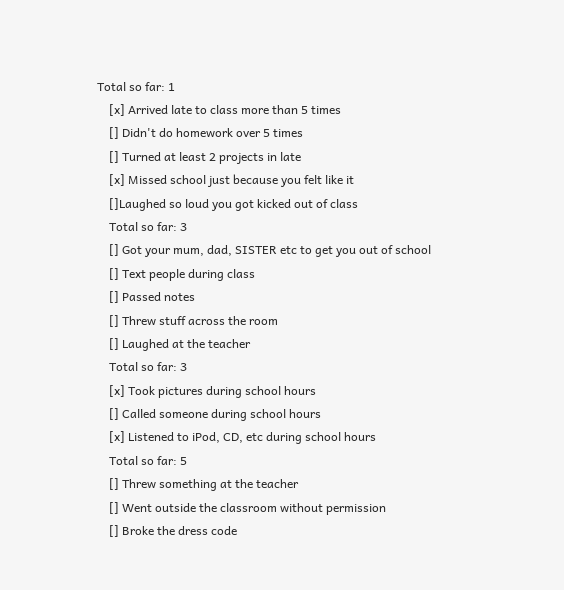Total so far: 1
    [x] Arrived late to class more than 5 times
    [] Didn't do homework over 5 times
    [] Turned at least 2 projects in late
    [x] Missed school just because you felt like it
    []Laughed so loud you got kicked out of class
    Total so far: 3
    [] Got your mum, dad, SISTER etc to get you out of school
    [] Text people during class
    [] Passed notes
    [] Threw stuff across the room
    [] Laughed at the teacher
    Total so far: 3
    [x] Took pictures during school hours
    [] Called someone during school hours
    [x] Listened to iPod, CD, etc during school hours
    Total so far: 5
    [] Threw something at the teacher
    [] Went outside the classroom without permission
    [] Broke the dress code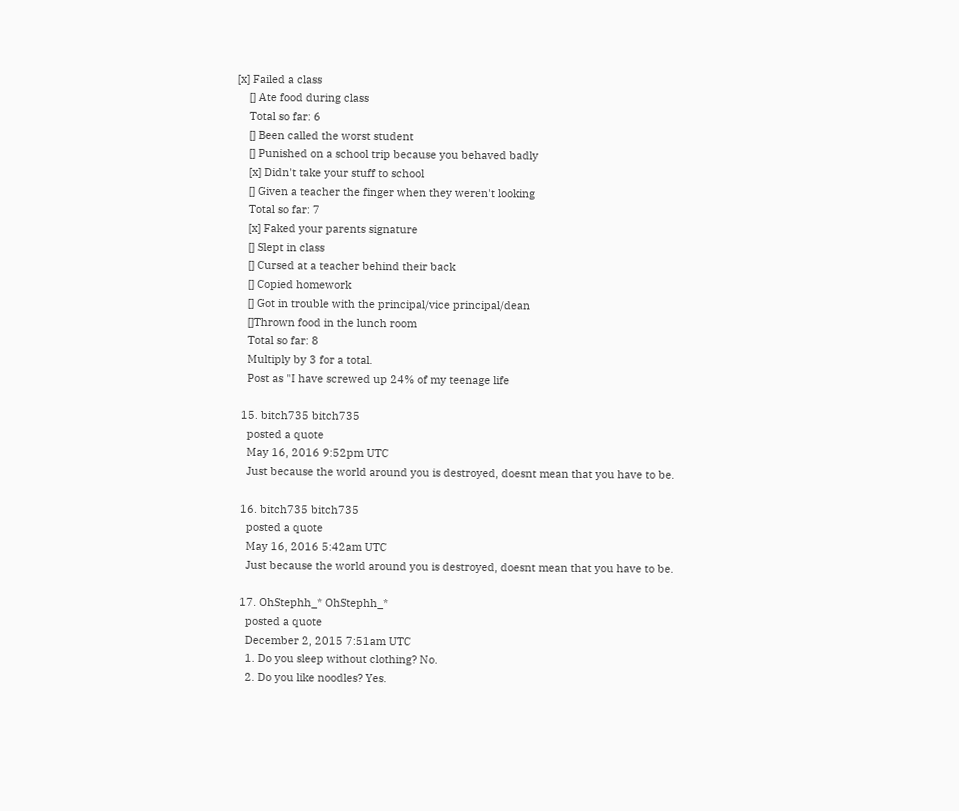[x] Failed a class
    [] Ate food during class
    Total so far: 6
    [] Been called the worst student
    [] Punished on a school trip because you behaved badly
    [x] Didn't take your stuff to school
    [] Given a teacher the finger when they weren't looking
    Total so far: 7
    [x] Faked your parents signature
    [] Slept in class
    [] Cursed at a teacher behind their back
    [] Copied homework
    [] Got in trouble with the principal/vice principal/dean
    []Thrown food in the lunch room
    Total so far: 8
    Multiply by 3 for a total.
    Post as "I have screwed up 24% of my teenage life

  15. bitch735 bitch735
    posted a quote
    May 16, 2016 9:52pm UTC
    Just because the world around you is destroyed, doesnt mean that you have to be.

  16. bitch735 bitch735
    posted a quote
    May 16, 2016 5:42am UTC
    Just because the world around you is destroyed, doesnt mean that you have to be.

  17. OhStephh_* OhStephh_*
    posted a quote
    December 2, 2015 7:51am UTC
    1. Do you sleep without clothing? No.
    2. Do you like noodles? Yes.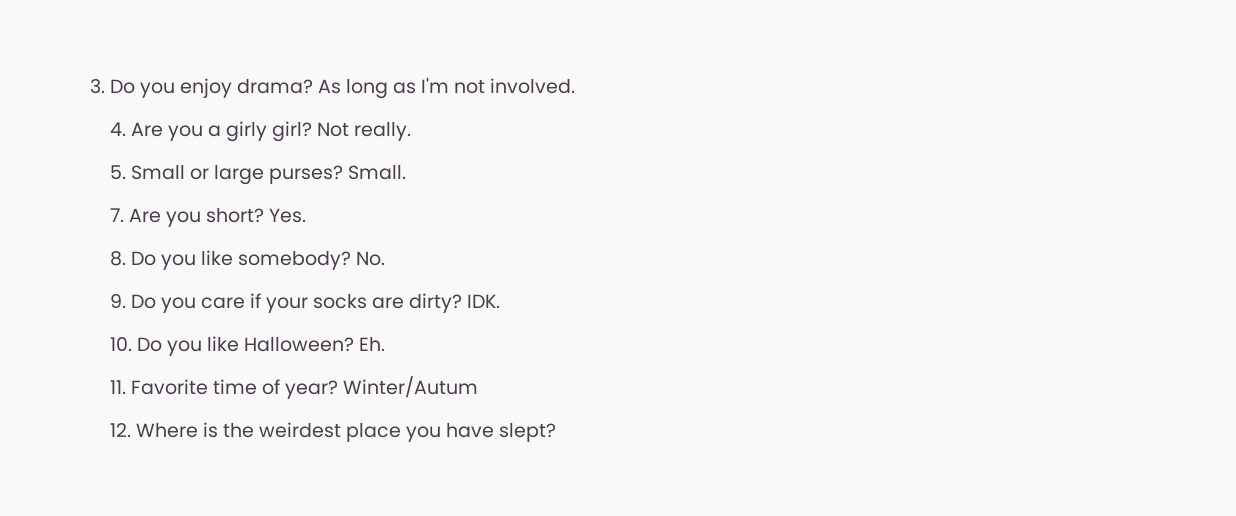3. Do you enjoy drama? As long as I'm not involved.
    4. Are you a girly girl? Not really.
    5. Small or large purses? Small.
    7. Are you short? Yes.
    8. Do you like somebody? No.
    9. Do you care if your socks are dirty? IDK.
    10. Do you like Halloween? Eh.
    11. Favorite time of year? Winter/Autum
    12. Where is the weirdest place you have slept?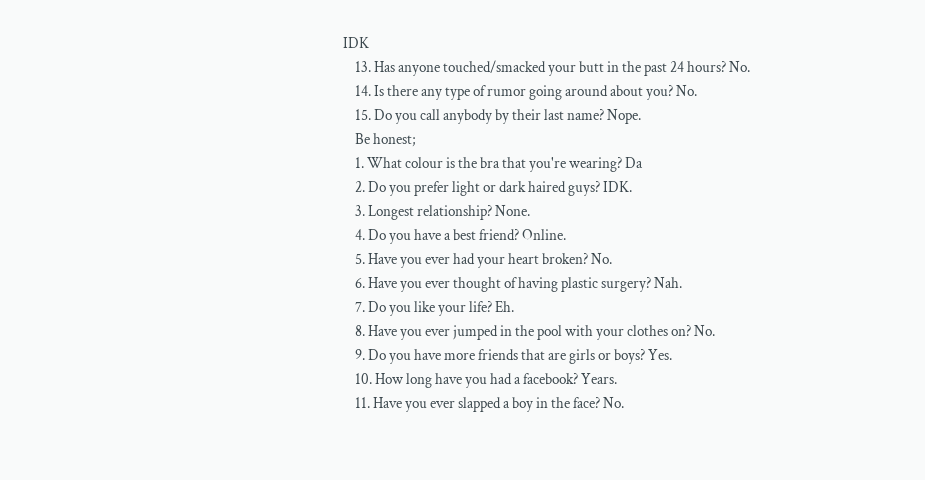IDK
    13. Has anyone touched/smacked your butt in the past 24 hours? No.
    14. Is there any type of rumor going around about you? No.
    15. Do you call anybody by their last name? Nope.
    Be honest;
    1. What colour is the bra that you're wearing? Da
    2. Do you prefer light or dark haired guys? IDK.
    3. Longest relationship? None.
    4. Do you have a best friend? Online.
    5. Have you ever had your heart broken? No.
    6. Have you ever thought of having plastic surgery? Nah.
    7. Do you like your life? Eh.
    8. Have you ever jumped in the pool with your clothes on? No.
    9. Do you have more friends that are girls or boys? Yes.
    10. How long have you had a facebook? Years.
    11. Have you ever slapped a boy in the face? No.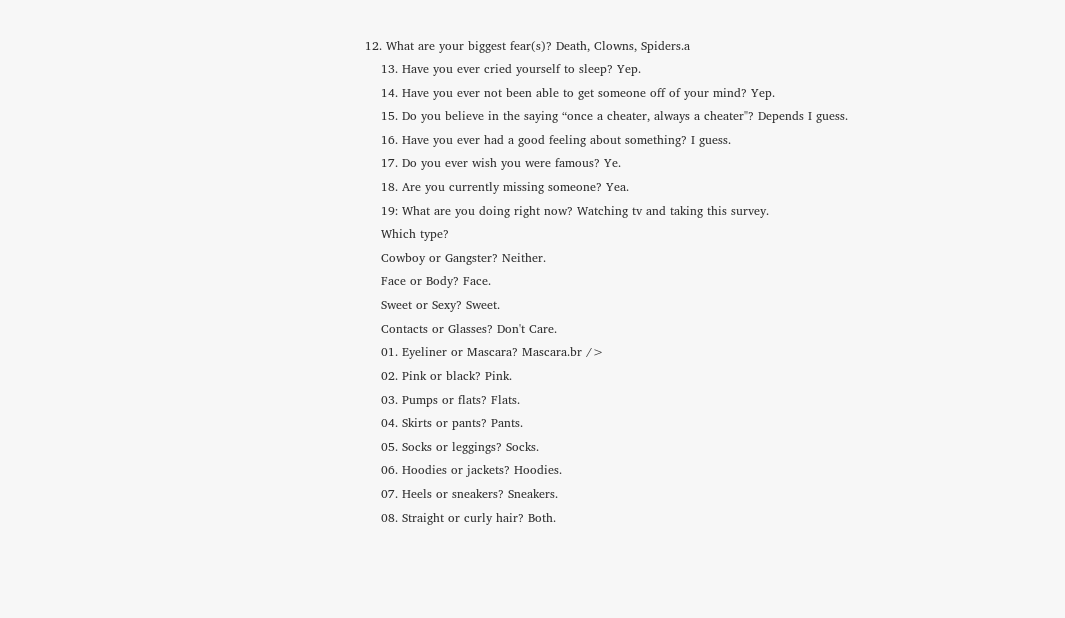12. What are your biggest fear(s)? Death, Clowns, Spiders.a
    13. Have you ever cried yourself to sleep? Yep.
    14. Have you ever not been able to get someone off of your mind? Yep.
    15. Do you believe in the saying “once a cheater, always a cheater"? Depends I guess.
    16. Have you ever had a good feeling about something? I guess.
    17. Do you ever wish you were famous? Ye.
    18. Are you currently missing someone? Yea.
    19: What are you doing right now? Watching tv and taking this survey.
    Which type?
    Cowboy or Gangster? Neither.
    Face or Body? Face.
    Sweet or Sexy? Sweet.
    Contacts or Glasses? Don't Care.
    01. Eyeliner or Mascara? Mascara.br />
    02. Pink or black? Pink.
    03. Pumps or flats? Flats.
    04. Skirts or pants? Pants.
    05. Socks or leggings? Socks.
    06. Hoodies or jackets? Hoodies.
    07. Heels or sneakers? Sneakers.
    08. Straight or curly hair? Both.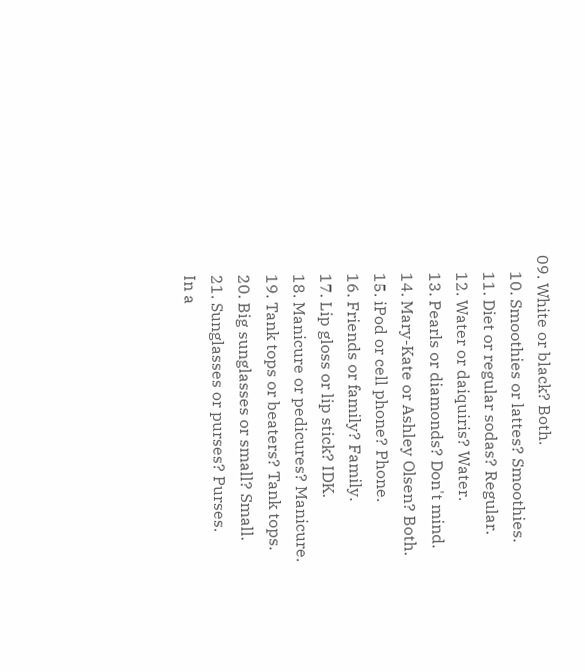09. White or black? Both.
    10. Smoothies or lattes? Smoothies.
    11. Diet or regular sodas? Regular.
    12. Water or daiquiris? Water.
    13. Pearls or diamonds? Don't mind.
    14. Mary-Kate or Ashley Olsen? Both.
    15. iPod or cell phone? Phone.
    16. Friends or family? Family.
    17. Lip gloss or lip stick? IDK.
    18. Manicure or pedicures? Manicure.
    19. Tank tops or beaters? Tank tops.
    20. Big sunglasses or small? Small.
    21. Sunglasses or purses? Purses.
    In a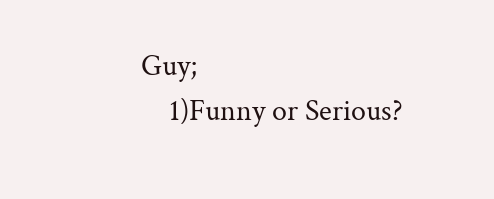Guy;
    1)Funny or Serious?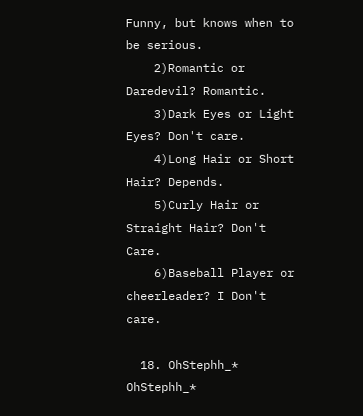Funny, but knows when to be serious.
    2)Romantic or Daredevil? Romantic.
    3)Dark Eyes or Light Eyes? Don't care.
    4)Long Hair or Short Hair? Depends.
    5)Curly Hair or Straight Hair? Don't Care.
    6)Baseball Player or cheerleader? I Don't care.

  18. OhStephh_* OhStephh_*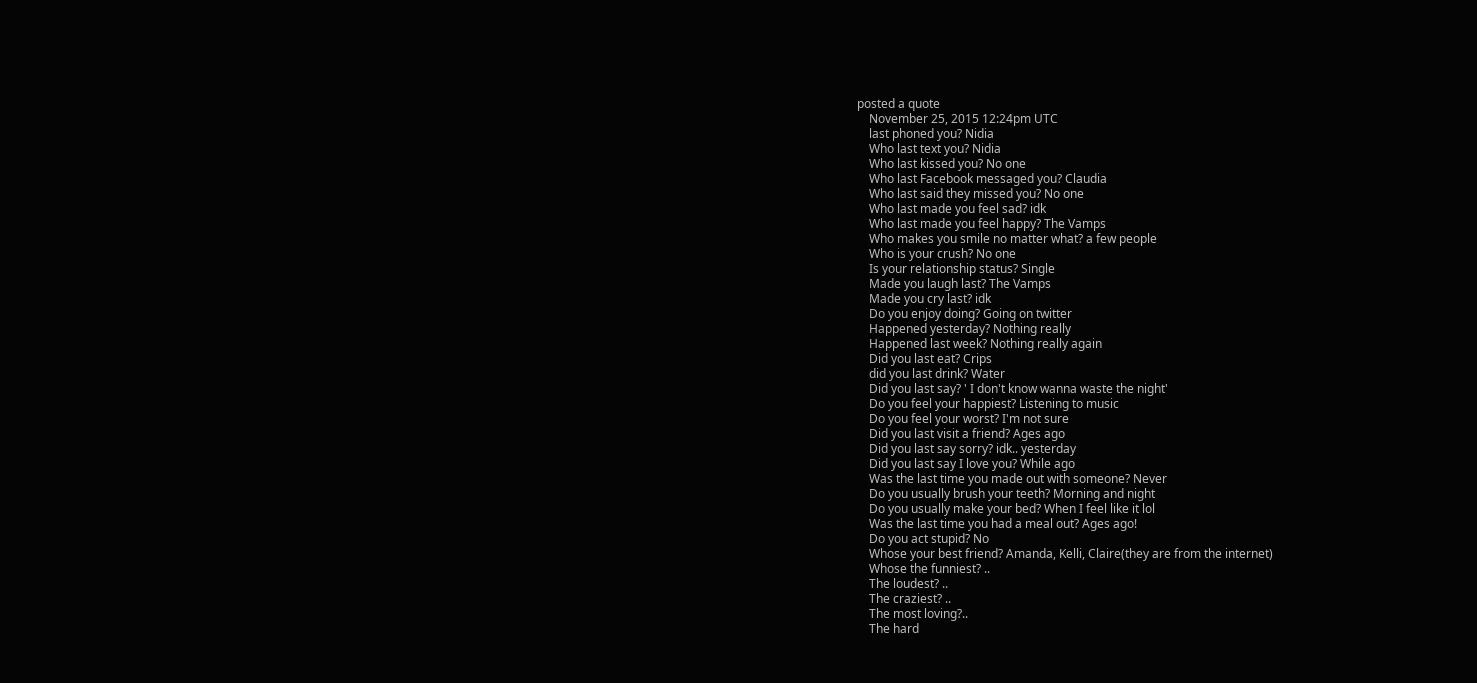posted a quote
    November 25, 2015 12:24pm UTC
    last phoned you? Nidia
    Who last text you? Nidia
    Who last kissed you? No one
    Who last Facebook messaged you? Claudia
    Who last said they missed you? No one
    Who last made you feel sad? idk
    Who last made you feel happy? The Vamps
    Who makes you smile no matter what? a few people
    Who is your crush? No one
    Is your relationship status? Single
    Made you laugh last? The Vamps
    Made you cry last? idk
    Do you enjoy doing? Going on twitter
    Happened yesterday? Nothing really
    Happened last week? Nothing really again
    Did you last eat? Crips
    did you last drink? Water
    Did you last say? ' I don't know wanna waste the night'
    Do you feel your happiest? Listening to music
    Do you feel your worst? I'm not sure
    Did you last visit a friend? Ages ago
    Did you last say sorry? idk.. yesterday
    Did you last say I love you? While ago
    Was the last time you made out with someone? Never
    Do you usually brush your teeth? Morning and night
    Do you usually make your bed? When I feel like it lol
    Was the last time you had a meal out? Ages ago!
    Do you act stupid? No
    Whose your best friend? Amanda, Kelli, Claire(they are from the internet)
    Whose the funniest? ..
    The loudest? ..
    The craziest? ..
    The most loving?..
    The hard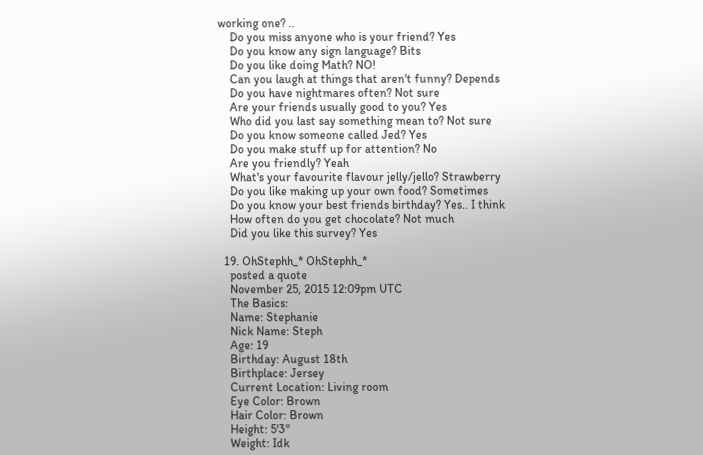working one? ..
    Do you miss anyone who is your friend? Yes
    Do you know any sign language? Bits
    Do you like doing Math? NO!
    Can you laugh at things that aren't funny? Depends
    Do you have nightmares often? Not sure
    Are your friends usually good to you? Yes
    Who did you last say something mean to? Not sure
    Do you know someone called Jed? Yes
    Do you make stuff up for attention? No
    Are you friendly? Yeah
    What's your favourite flavour jelly/jello? Strawberry
    Do you like making up your own food? Sometimes
    Do you know your best friends birthday? Yes.. I think
    How often do you get chocolate? Not much
    Did you like this survey? Yes

  19. OhStephh_* OhStephh_*
    posted a quote
    November 25, 2015 12:09pm UTC
    The Basics:
    Name: Stephanie
    Nick Name: Steph
    Age: 19
    Birthday: August 18th
    Birthplace: Jersey
    Current Location: Living room
    Eye Color: Brown
    Hair Color: Brown
    Height: 5'3"
    Weight: Idk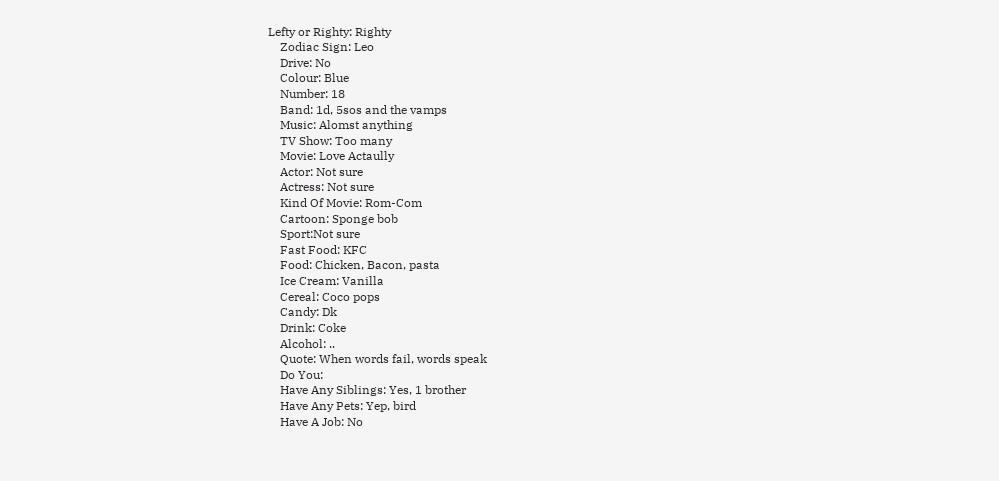Lefty or Righty: Righty
    Zodiac Sign: Leo
    Drive: No
    Colour: Blue
    Number: 18
    Band: 1d, 5sos and the vamps
    Music: Alomst anything
    TV Show: Too many
    Movie: Love Actaully
    Actor: Not sure
    Actress: Not sure
    Kind Of Movie: Rom-Com
    Cartoon: Sponge bob
    Sport:Not sure
    Fast Food: KFC
    Food: Chicken, Bacon, pasta
    Ice Cream: Vanilla
    Cereal: Coco pops
    Candy: Dk
    Drink: Coke
    Alcohol: ..
    Quote: When words fail, words speak
    Do You:
    Have Any Siblings: Yes, 1 brother
    Have Any Pets: Yep, bird
    Have A Job: No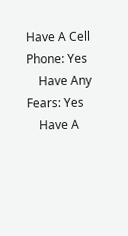Have A Cell Phone: Yes
    Have Any Fears: Yes
    Have A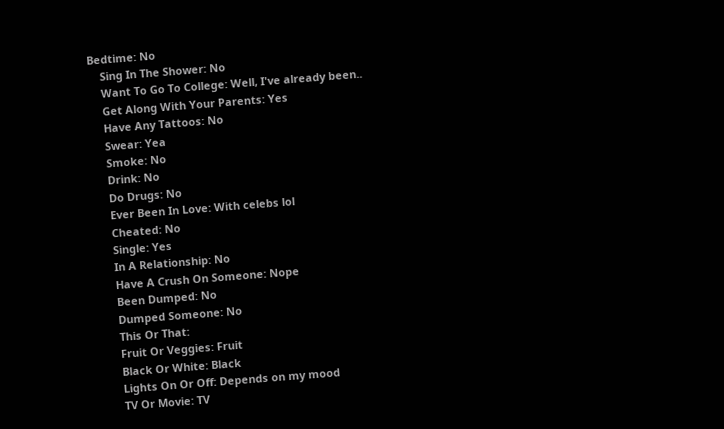Bedtime: No
    Sing In The Shower: No
    Want To Go To College: Well, I've already been..
    Get Along With Your Parents: Yes
    Have Any Tattoos: No
    Swear: Yea
    Smoke: No
    Drink: No
    Do Drugs: No
    Ever Been In Love: With celebs lol
    Cheated: No
    Single: Yes
    In A Relationship: No
    Have A Crush On Someone: Nope
    Been Dumped: No
    Dumped Someone: No
    This Or That:
    Fruit Or Veggies: Fruit
    Black Or White: Black
    Lights On Or Off: Depends on my mood
    TV Or Movie: TV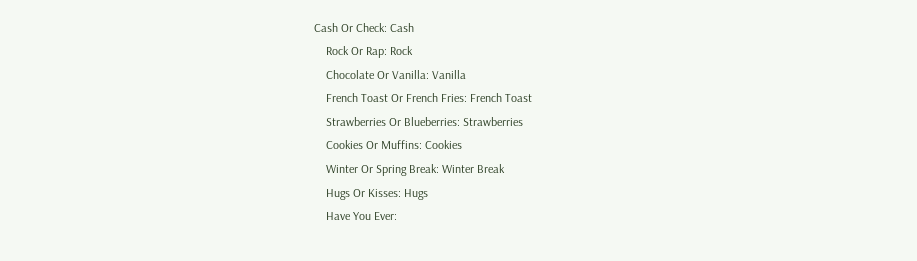Cash Or Check: Cash
    Rock Or Rap: Rock
    Chocolate Or Vanilla: Vanilla
    French Toast Or French Fries: French Toast
    Strawberries Or Blueberries: Strawberries
    Cookies Or Muffins: Cookies
    Winter Or Spring Break: Winter Break
    Hugs Or Kisses: Hugs
    Have You Ever: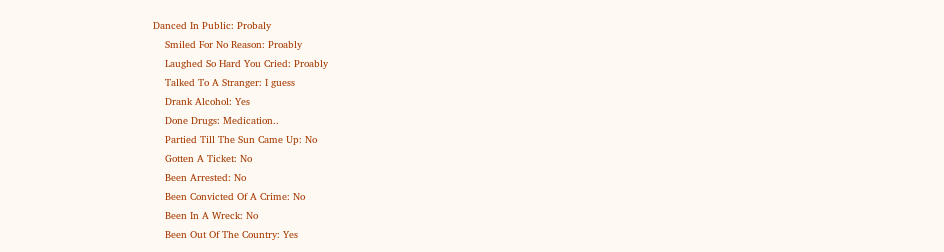Danced In Public: Probaly
    Smiled For No Reason: Proably
    Laughed So Hard You Cried: Proably
    Talked To A Stranger: I guess
    Drank Alcohol: Yes
    Done Drugs: Medication..
    Partied Till The Sun Came Up: No
    Gotten A Ticket: No
    Been Arrested: No
    Been Convicted Of A Crime: No
    Been In A Wreck: No
    Been Out Of The Country: Yes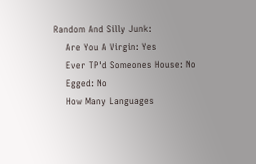Random And Silly Junk:
    Are You A Virgin: Yes
    Ever TP'd Someones House: No
    Egged: No
    How Many Languages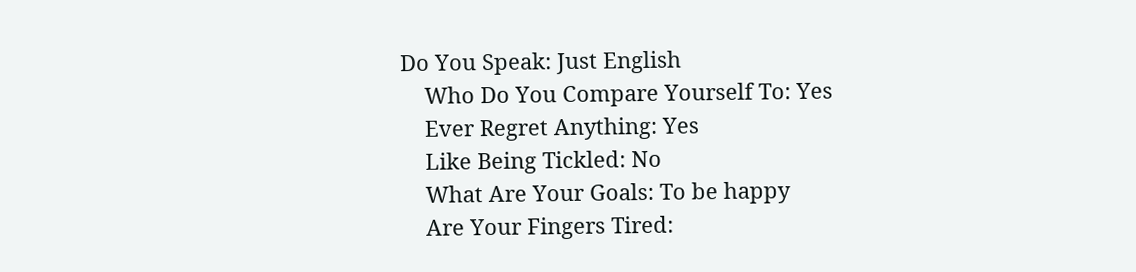Do You Speak: Just English
    Who Do You Compare Yourself To: Yes
    Ever Regret Anything: Yes
    Like Being Tickled: No
    What Are Your Goals: To be happy
    Are Your Fingers Tired: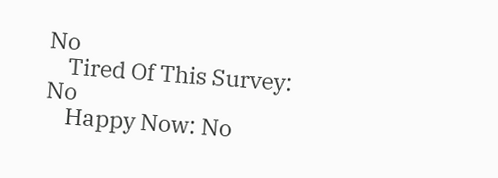No
    Tired Of This Survey: No
    Happy Now: No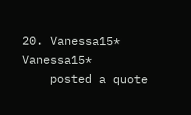20. Vanessa15* Vanessa15*
    posted a quote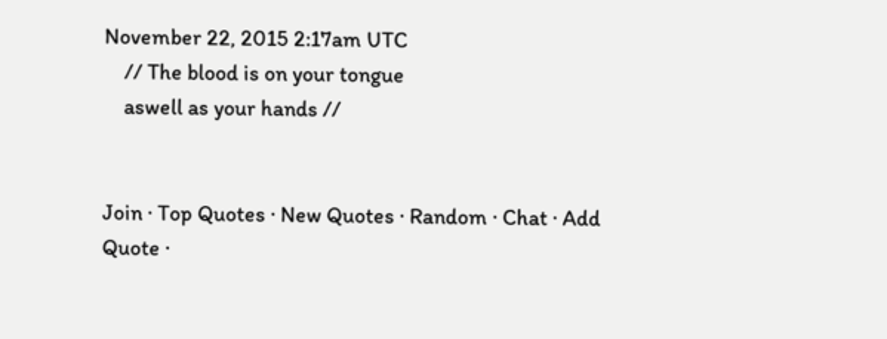November 22, 2015 2:17am UTC
    // The blood is on your tongue
    aswell as your hands //


Join · Top Quotes · New Quotes · Random · Chat · Add Quote ·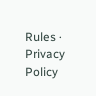Rules · Privacy Policy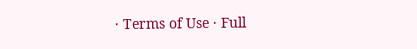· Terms of Use · Full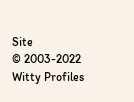Site
© 2003-2022 Witty Profiles